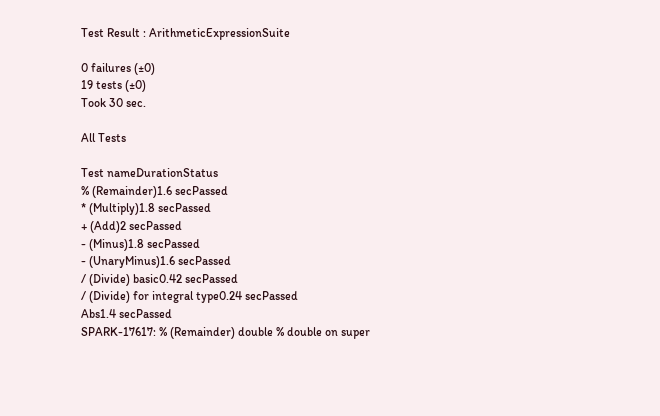Test Result : ArithmeticExpressionSuite

0 failures (±0)
19 tests (±0)
Took 30 sec.

All Tests

Test nameDurationStatus
% (Remainder)1.6 secPassed
* (Multiply)1.8 secPassed
+ (Add)2 secPassed
- (Minus)1.8 secPassed
- (UnaryMinus)1.6 secPassed
/ (Divide) basic0.42 secPassed
/ (Divide) for integral type0.24 secPassed
Abs1.4 secPassed
SPARK-17617: % (Remainder) double % double on super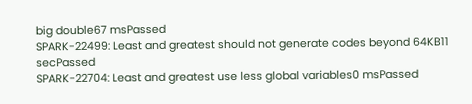big double67 msPassed
SPARK-22499: Least and greatest should not generate codes beyond 64KB11 secPassed
SPARK-22704: Least and greatest use less global variables0 msPassed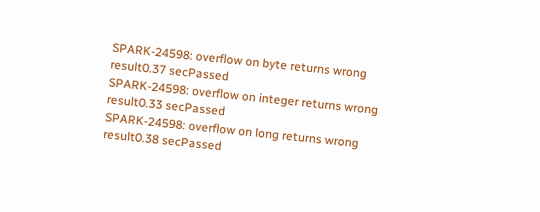SPARK-24598: overflow on byte returns wrong result0.37 secPassed
SPARK-24598: overflow on integer returns wrong result0.33 secPassed
SPARK-24598: overflow on long returns wrong result0.38 secPassed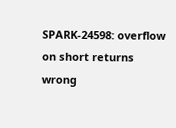SPARK-24598: overflow on short returns wrong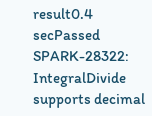result0.4 secPassed
SPARK-28322: IntegralDivide supports decimal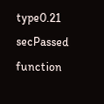type0.21 secPassed
function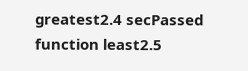greatest2.4 secPassed
function least2.5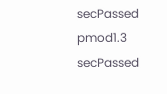secPassed
pmod1.3 secPassed